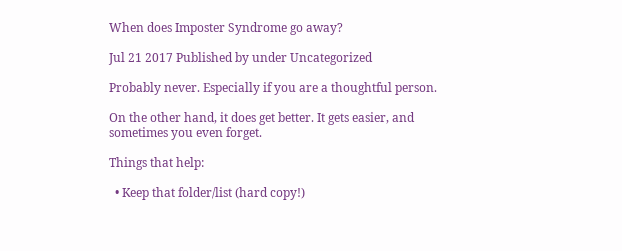When does Imposter Syndrome go away?

Jul 21 2017 Published by under Uncategorized

Probably never. Especially if you are a thoughtful person.

On the other hand, it does get better. It gets easier, and sometimes you even forget.

Things that help:

  • Keep that folder/list (hard copy!)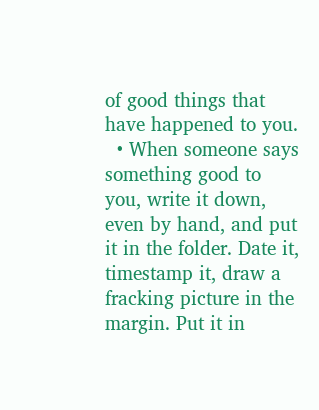of good things that have happened to you.
  • When someone says something good to you, write it down, even by hand, and put it in the folder. Date it, timestamp it, draw a fracking picture in the margin. Put it in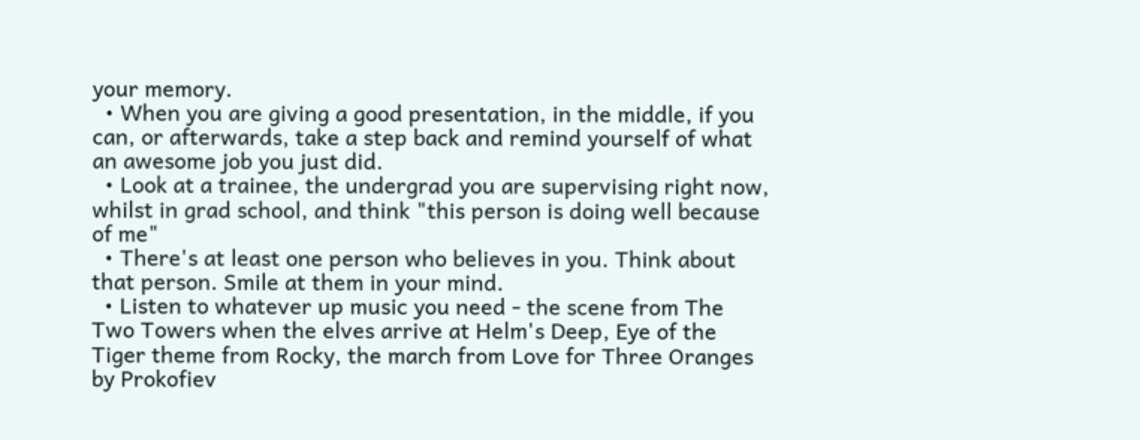your memory.
  • When you are giving a good presentation, in the middle, if you can, or afterwards, take a step back and remind yourself of what an awesome job you just did.
  • Look at a trainee, the undergrad you are supervising right now, whilst in grad school, and think "this person is doing well because of me"
  • There's at least one person who believes in you. Think about that person. Smile at them in your mind.
  • Listen to whatever up music you need - the scene from The Two Towers when the elves arrive at Helm's Deep, Eye of the Tiger theme from Rocky, the march from Love for Three Oranges by Prokofiev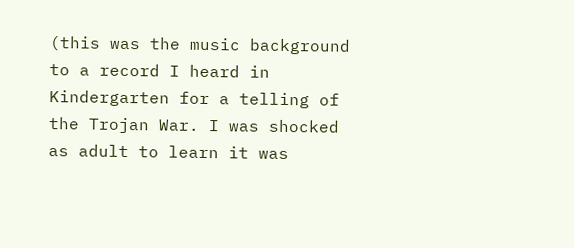(this was the music background to a record I heard in Kindergarten for a telling of the Trojan War. I was shocked as adult to learn it was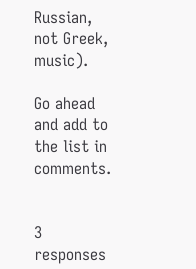Russian, not Greek, music).

Go ahead and add to the list in comments.


3 responses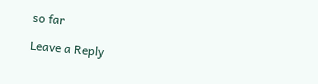so far

Leave a Reply